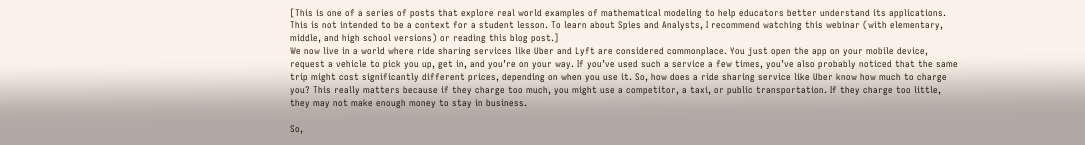[This is one of a series of posts that explore real world examples of mathematical modeling to help educators better understand its applications. This is not intended to be a context for a student lesson. To learn about Spies and Analysts, I recommend watching this webinar (with elementary, middle, and high school versions) or reading this blog post.]
We now live in a world where ride sharing services like Uber and Lyft are considered commonplace. You just open the app on your mobile device, request a vehicle to pick you up, get in, and you’re on your way. If you’ve used such a service a few times, you’ve also probably noticed that the same trip might cost significantly different prices, depending on when you use it. So, how does a ride sharing service like Uber know how much to charge you? This really matters because if they charge too much, you might use a competitor, a taxi, or public transportation. If they charge too little, they may not make enough money to stay in business.

So,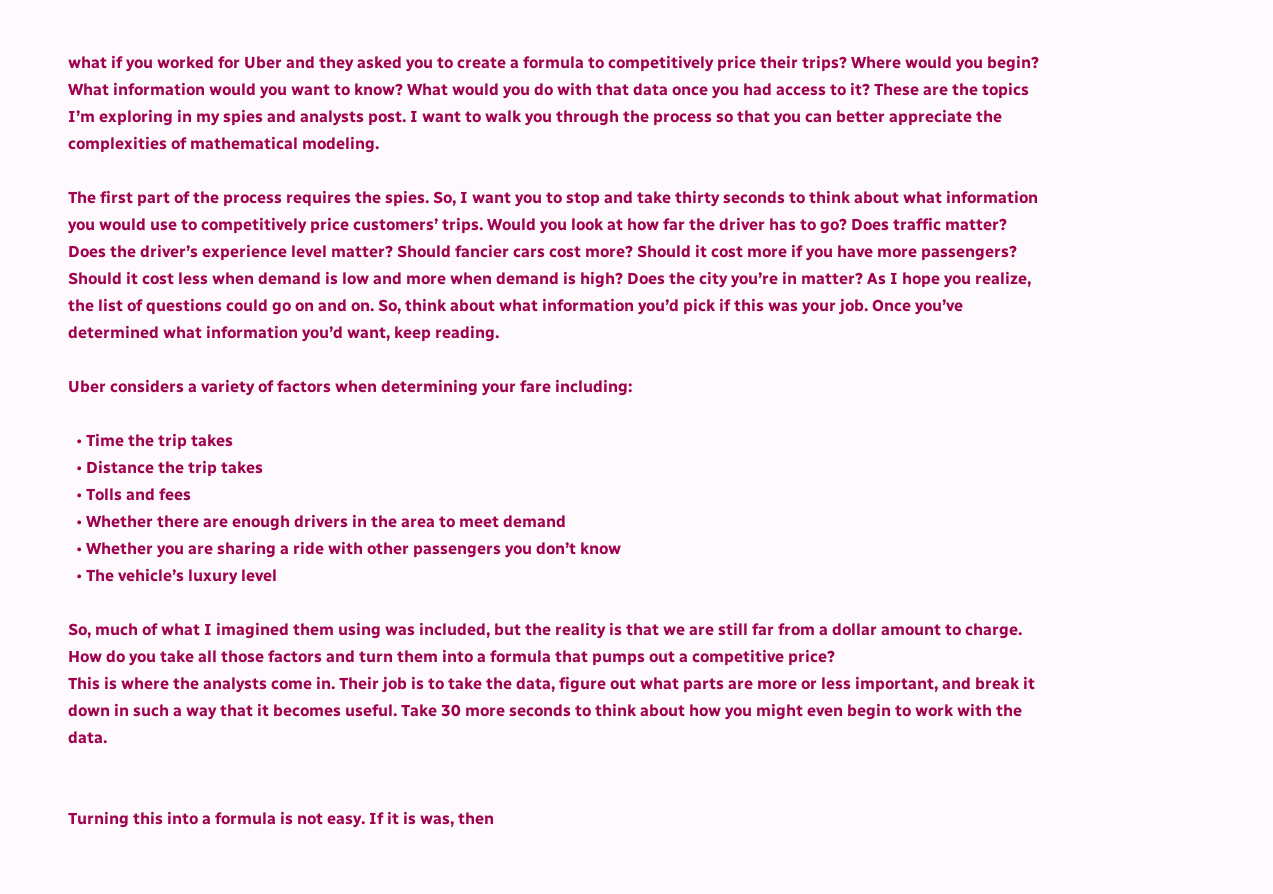what if you worked for Uber and they asked you to create a formula to competitively price their trips? Where would you begin? What information would you want to know? What would you do with that data once you had access to it? These are the topics I’m exploring in my spies and analysts post. I want to walk you through the process so that you can better appreciate the complexities of mathematical modeling.

The first part of the process requires the spies. So, I want you to stop and take thirty seconds to think about what information you would use to competitively price customers’ trips. Would you look at how far the driver has to go? Does traffic matter? Does the driver’s experience level matter? Should fancier cars cost more? Should it cost more if you have more passengers? Should it cost less when demand is low and more when demand is high? Does the city you’re in matter? As I hope you realize, the list of questions could go on and on. So, think about what information you’d pick if this was your job. Once you’ve determined what information you’d want, keep reading.

Uber considers a variety of factors when determining your fare including:

  • Time the trip takes
  • Distance the trip takes
  • Tolls and fees
  • Whether there are enough drivers in the area to meet demand
  • Whether you are sharing a ride with other passengers you don’t know
  • The vehicle’s luxury level

So, much of what I imagined them using was included, but the reality is that we are still far from a dollar amount to charge. How do you take all those factors and turn them into a formula that pumps out a competitive price?
This is where the analysts come in. Their job is to take the data, figure out what parts are more or less important, and break it down in such a way that it becomes useful. Take 30 more seconds to think about how you might even begin to work with the data.


Turning this into a formula is not easy. If it is was, then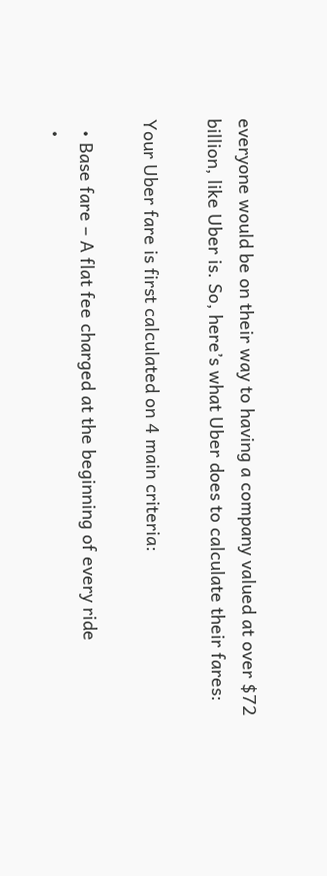everyone would be on their way to having a company valued at over $72 billion, like Uber is. So, here’s what Uber does to calculate their fares:

Your Uber fare is first calculated on 4 main criteria:

  • Base fare – A flat fee charged at the beginning of every ride
  •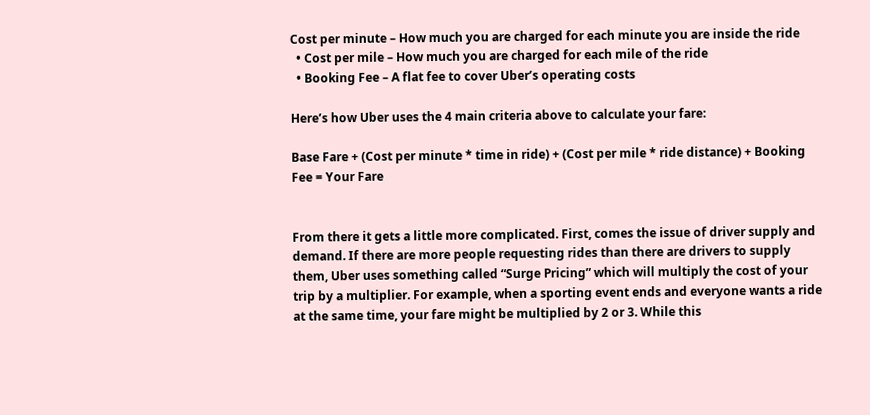Cost per minute – How much you are charged for each minute you are inside the ride
  • Cost per mile – How much you are charged for each mile of the ride
  • Booking Fee – A flat fee to cover Uber’s operating costs

Here’s how Uber uses the 4 main criteria above to calculate your fare:

Base Fare + (Cost per minute * time in ride) + (Cost per mile * ride distance) + Booking Fee = Your Fare


From there it gets a little more complicated. First, comes the issue of driver supply and demand. If there are more people requesting rides than there are drivers to supply them, Uber uses something called “Surge Pricing” which will multiply the cost of your trip by a multiplier. For example, when a sporting event ends and everyone wants a ride at the same time, your fare might be multiplied by 2 or 3. While this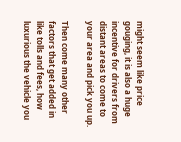might seem like price gouging, it is also a huge incentive for drivers from distant areas to come to your area and pick you up.

Then come many other factors that get added in like tolls and fees, how luxurious the vehicle you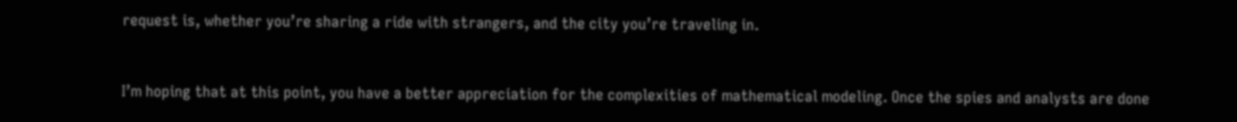request is, whether you’re sharing a ride with strangers, and the city you’re traveling in.


I’m hoping that at this point, you have a better appreciation for the complexities of mathematical modeling. Once the spies and analysts are done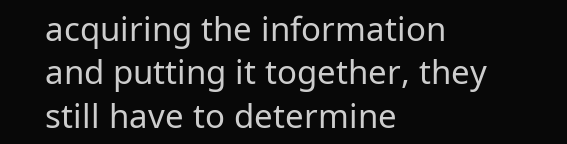acquiring the information and putting it together, they still have to determine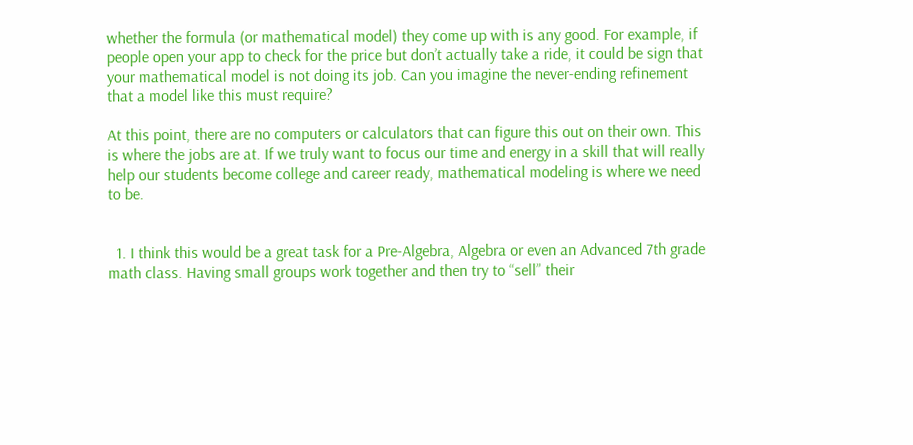whether the formula (or mathematical model) they come up with is any good. For example, if people open your app to check for the price but don’t actually take a ride, it could be sign that your mathematical model is not doing its job. Can you imagine the never-ending refinement that a model like this must require?

At this point, there are no computers or calculators that can figure this out on their own. This is where the jobs are at. If we truly want to focus our time and energy in a skill that will really help our students become college and career ready, mathematical modeling is where we need to be.


  1. I think this would be a great task for a Pre-Algebra, Algebra or even an Advanced 7th grade math class. Having small groups work together and then try to “sell” their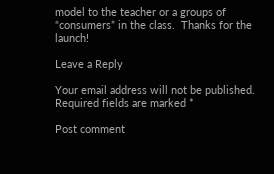model to the teacher or a groups of “consumers” in the class.  Thanks for the launch!

Leave a Reply

Your email address will not be published. Required fields are marked *

Post comment